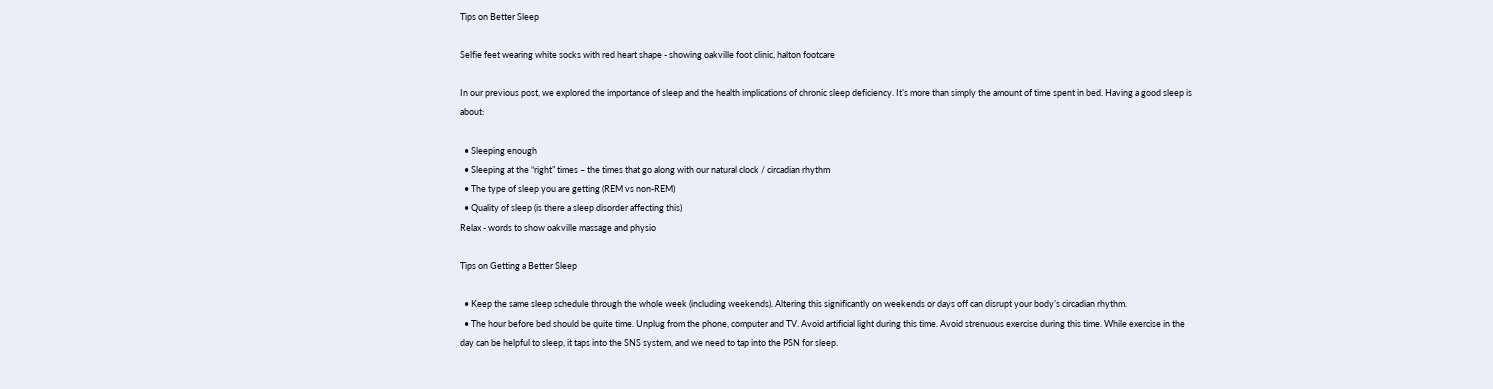Tips on Better Sleep

Selfie feet wearing white socks with red heart shape - showing oakville foot clinic, halton footcare

In our previous post, we explored the importance of sleep and the health implications of chronic sleep deficiency. It’s more than simply the amount of time spent in bed. Having a good sleep is about:

  • Sleeping enough
  • Sleeping at the “right” times – the times that go along with our natural clock / circadian rhythm
  • The type of sleep you are getting (REM vs non-REM)
  • Quality of sleep (is there a sleep disorder affecting this)
Relax - words to show oakville massage and physio

Tips on Getting a Better Sleep

  • Keep the same sleep schedule through the whole week (including weekends). Altering this significantly on weekends or days off can disrupt your body’s circadian rhythm.
  • The hour before bed should be quite time. Unplug from the phone, computer and TV. Avoid artificial light during this time. Avoid strenuous exercise during this time. While exercise in the day can be helpful to sleep, it taps into the SNS system, and we need to tap into the PSN for sleep.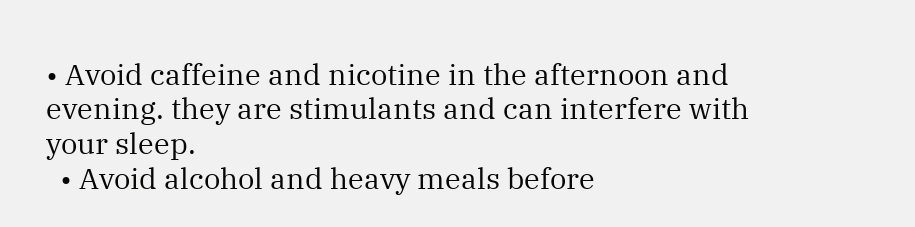• Avoid caffeine and nicotine in the afternoon and evening. they are stimulants and can interfere with your sleep.
  • Avoid alcohol and heavy meals before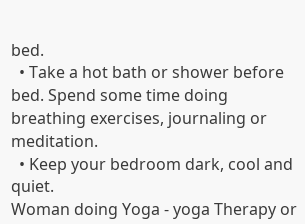bed.
  • Take a hot bath or shower before bed. Spend some time doing breathing exercises, journaling or meditation.
  • Keep your bedroom dark, cool and quiet.
Woman doing Yoga - yoga Therapy or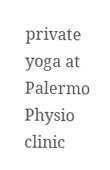private yoga at Palermo Physio clinic